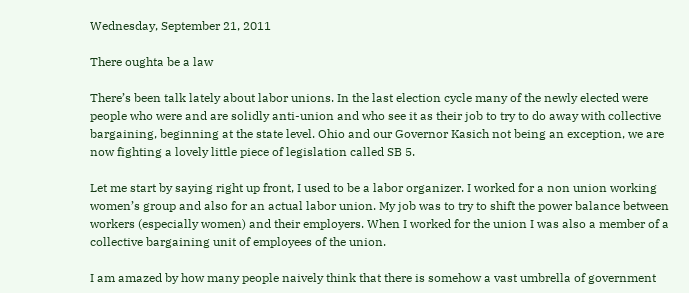Wednesday, September 21, 2011

There oughta be a law

There’s been talk lately about labor unions. In the last election cycle many of the newly elected were people who were and are solidly anti-union and who see it as their job to try to do away with collective bargaining, beginning at the state level. Ohio and our Governor Kasich not being an exception, we are now fighting a lovely little piece of legislation called SB 5.

Let me start by saying right up front, I used to be a labor organizer. I worked for a non union working women’s group and also for an actual labor union. My job was to try to shift the power balance between workers (especially women) and their employers. When I worked for the union I was also a member of a collective bargaining unit of employees of the union.

I am amazed by how many people naively think that there is somehow a vast umbrella of government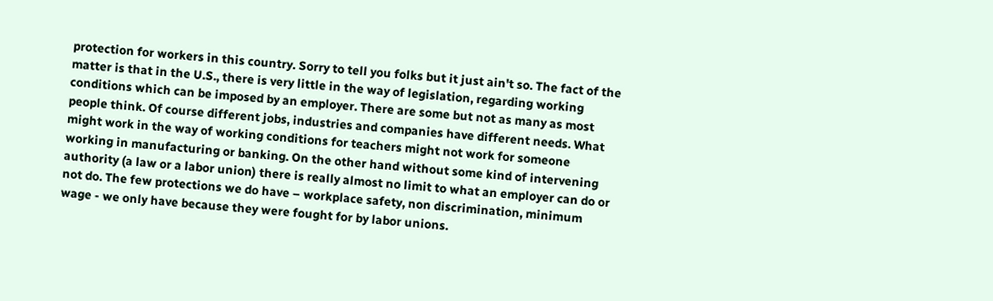protection for workers in this country. Sorry to tell you folks but it just ain't so. The fact of the matter is that in the U.S., there is very little in the way of legislation, regarding working conditions which can be imposed by an employer. There are some but not as many as most people think. Of course different jobs, industries and companies have different needs. What might work in the way of working conditions for teachers might not work for someone working in manufacturing or banking. On the other hand without some kind of intervening authority (a law or a labor union) there is really almost no limit to what an employer can do or not do. The few protections we do have – workplace safety, non discrimination, minimum wage - we only have because they were fought for by labor unions.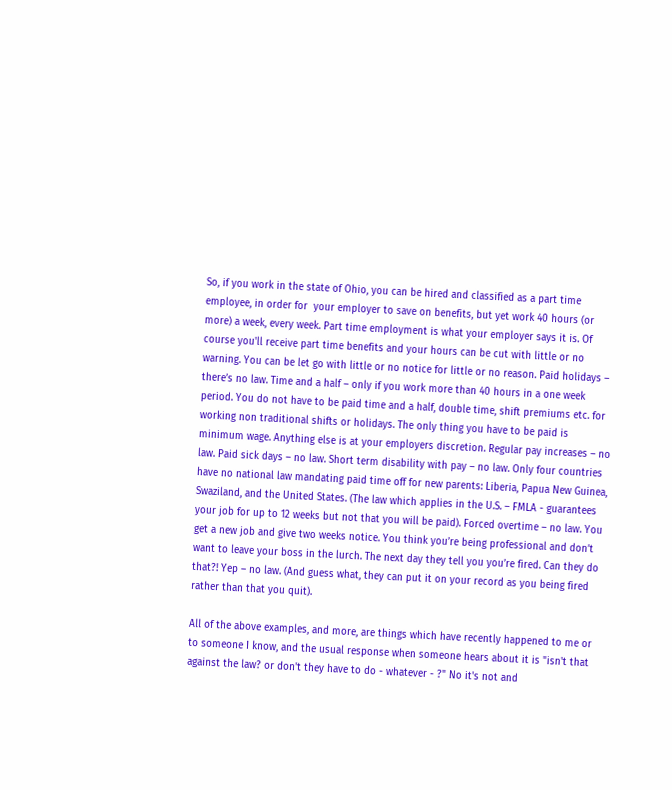So, if you work in the state of Ohio, you can be hired and classified as a part time employee, in order for  your employer to save on benefits, but yet work 40 hours (or more) a week, every week. Part time employment is what your employer says it is. Of course you'll receive part time benefits and your hours can be cut with little or no warning. You can be let go with little or no notice for little or no reason. Paid holidays – there’s no law. Time and a half – only if you work more than 40 hours in a one week period. You do not have to be paid time and a half, double time, shift premiums etc. for working non traditional shifts or holidays. The only thing you have to be paid is minimum wage. Anything else is at your employers discretion. Regular pay increases – no law. Paid sick days – no law. Short term disability with pay – no law. Only four countries have no national law mandating paid time off for new parents: Liberia, Papua New Guinea, Swaziland, and the United States. (The law which applies in the U.S. – FMLA - guarantees your job for up to 12 weeks but not that you will be paid). Forced overtime – no law. You get a new job and give two weeks notice. You think you’re being professional and don’t want to leave your boss in the lurch. The next day they tell you you’re fired. Can they do that?! Yep – no law. (And guess what, they can put it on your record as you being fired rather than that you quit).

All of the above examples, and more, are things which have recently happened to me or to someone I know, and the usual response when someone hears about it is "isn't that against the law? or don't they have to do - whatever - ?" No it's not and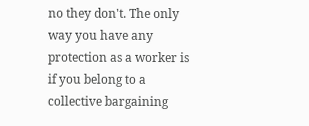no they don't. The only way you have any protection as a worker is if you belong to a collective bargaining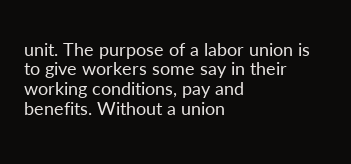unit. The purpose of a labor union is to give workers some say in their working conditions, pay and benefits. Without a union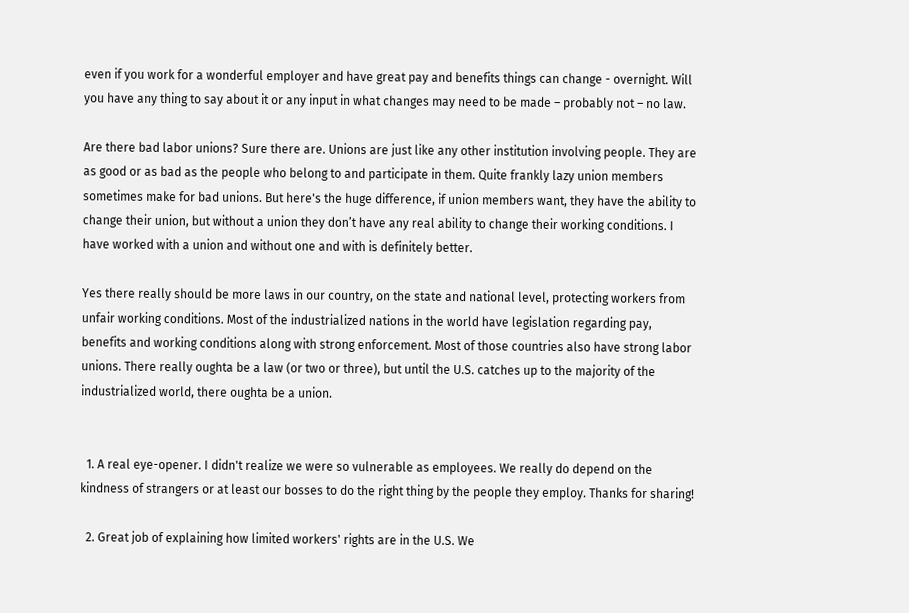even if you work for a wonderful employer and have great pay and benefits things can change - overnight. Will you have any thing to say about it or any input in what changes may need to be made – probably not – no law.

Are there bad labor unions? Sure there are. Unions are just like any other institution involving people. They are as good or as bad as the people who belong to and participate in them. Quite frankly lazy union members sometimes make for bad unions. But here's the huge difference, if union members want, they have the ability to change their union, but without a union they don’t have any real ability to change their working conditions. I have worked with a union and without one and with is definitely better.

Yes there really should be more laws in our country, on the state and national level, protecting workers from unfair working conditions. Most of the industrialized nations in the world have legislation regarding pay, benefits and working conditions along with strong enforcement. Most of those countries also have strong labor unions. There really oughta be a law (or two or three), but until the U.S. catches up to the majority of the industrialized world, there oughta be a union.


  1. A real eye-opener. I didn't realize we were so vulnerable as employees. We really do depend on the kindness of strangers or at least our bosses to do the right thing by the people they employ. Thanks for sharing!

  2. Great job of explaining how limited workers' rights are in the U.S. We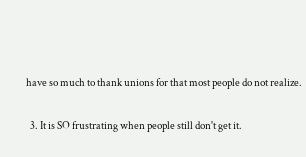have so much to thank unions for that most people do not realize.

  3. It is SO frustrating when people still don't get it.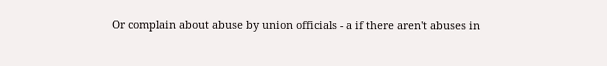Or complain about abuse by union officials - a if there aren't abuses in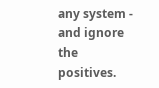any system - and ignore the positives.